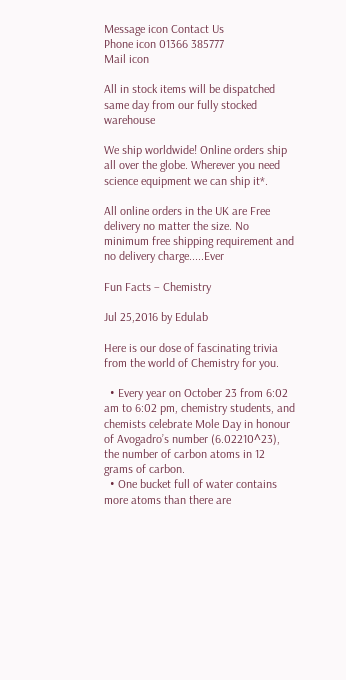Message icon Contact Us
Phone icon 01366 385777
Mail icon

All in stock items will be dispatched same day from our fully stocked warehouse

We ship worldwide! Online orders ship all over the globe. Wherever you need science equipment we can ship it*.

All online orders in the UK are Free delivery no matter the size. No minimum free shipping requirement and no delivery charge.....Ever

Fun Facts – Chemistry

Jul 25,2016 by Edulab

Here is our dose of fascinating trivia from the world of Chemistry for you.

  • Every year on October 23 from 6:02 am to 6:02 pm, chemistry students, and chemists celebrate Mole Day in honour of Avogadro’s number (6.02210^23), the number of carbon atoms in 12 grams of carbon.
  • One bucket full of water contains more atoms than there are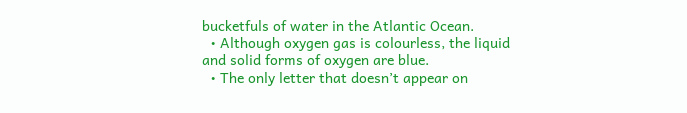bucketfuls of water in the Atlantic Ocean.
  • Although oxygen gas is colourless, the liquid and solid forms of oxygen are blue.
  • The only letter that doesn’t appear on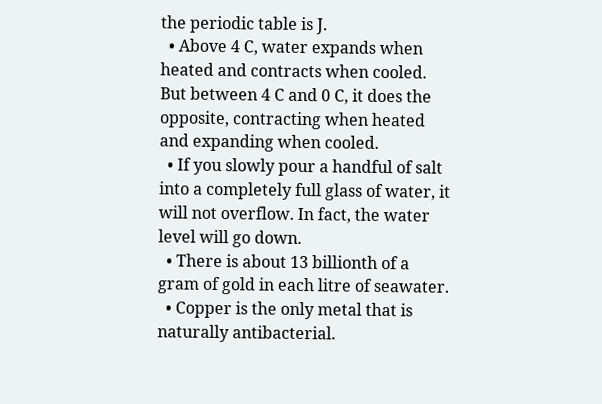the periodic table is J.
  • Above 4 C, water expands when heated and contracts when cooled. But between 4 C and 0 C, it does the opposite, contracting when heated and expanding when cooled.
  • If you slowly pour a handful of salt into a completely full glass of water, it will not overflow. In fact, the water level will go down.
  • There is about 13 billionth of a gram of gold in each litre of seawater.
  • Copper is the only metal that is naturally antibacterial.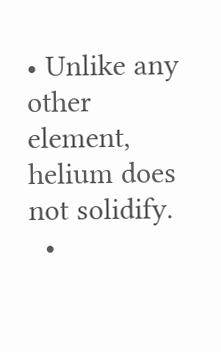• Unlike any other element, helium does not solidify.
  •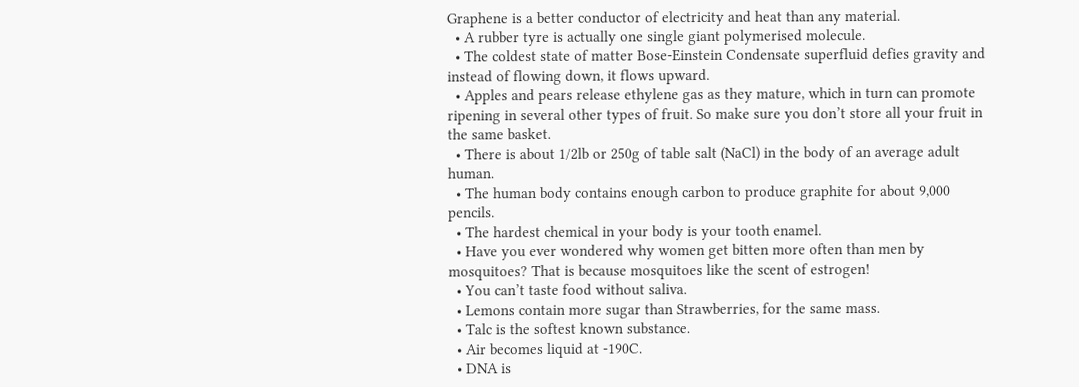Graphene is a better conductor of electricity and heat than any material.
  • A rubber tyre is actually one single giant polymerised molecule.
  • The coldest state of matter Bose-Einstein Condensate superfluid defies gravity and instead of flowing down, it flows upward.
  • Apples and pears release ethylene gas as they mature, which in turn can promote ripening in several other types of fruit. So make sure you don’t store all your fruit in the same basket.
  • There is about 1/2lb or 250g of table salt (NaCl) in the body of an average adult human.
  • The human body contains enough carbon to produce graphite for about 9,000 pencils.
  • The hardest chemical in your body is your tooth enamel.
  • Have you ever wondered why women get bitten more often than men by mosquitoes? That is because mosquitoes like the scent of estrogen!
  • You can’t taste food without saliva.
  • Lemons contain more sugar than Strawberries, for the same mass.
  • Talc is the softest known substance.
  • Air becomes liquid at -190C.
  • DNA is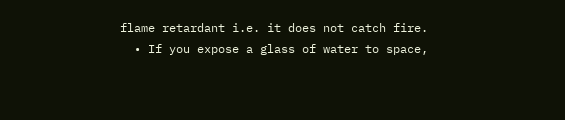flame retardant i.e. it does not catch fire.
  • If you expose a glass of water to space,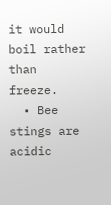it would boil rather than freeze.
  • Bee stings are acidic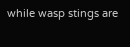while wasp stings are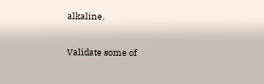alkaline.

Validate some of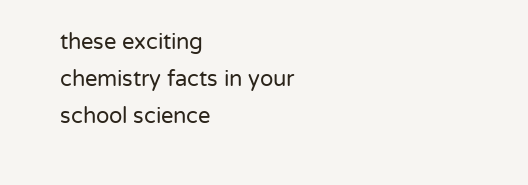these exciting chemistry facts in your school science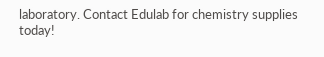laboratory. Contact Edulab for chemistry supplies today!